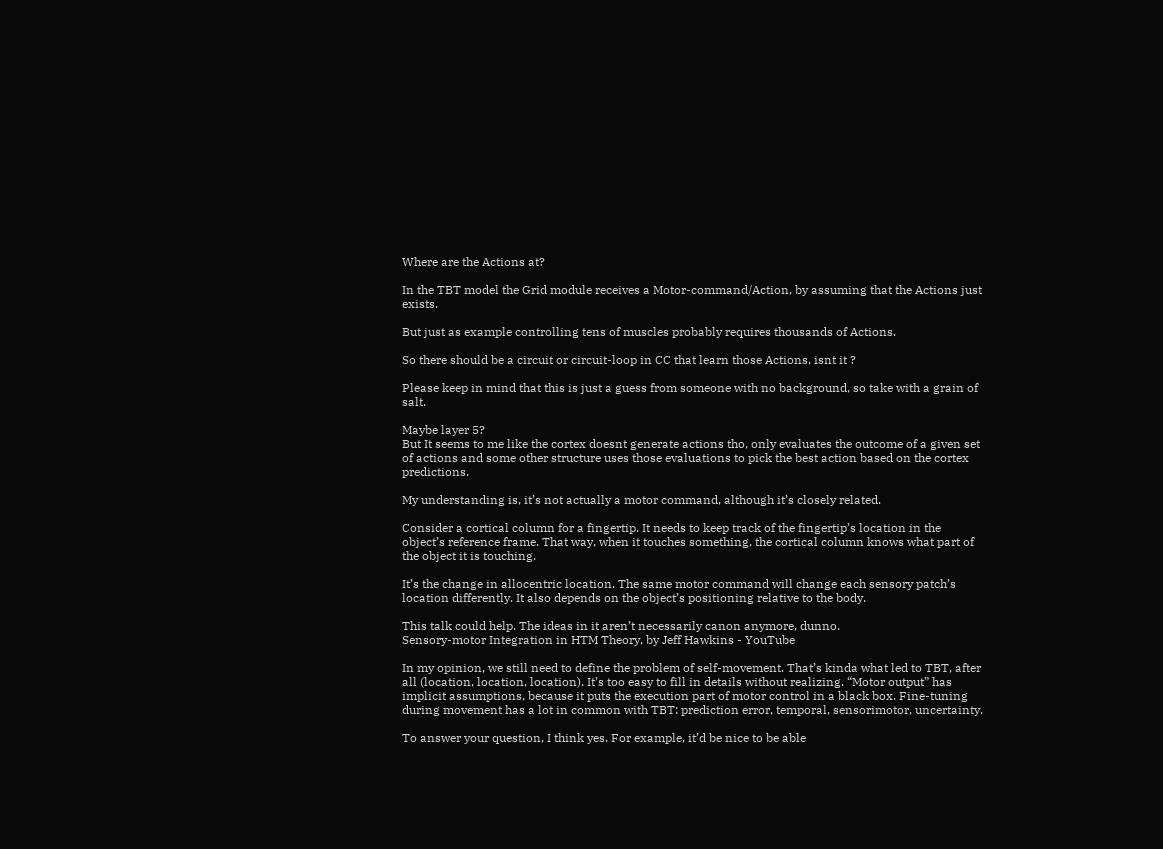Where are the Actions at?

In the TBT model the Grid module receives a Motor-command/Action, by assuming that the Actions just exists.

But just as example controlling tens of muscles probably requires thousands of Actions.

So there should be a circuit or circuit-loop in CC that learn those Actions, isnt it ?

Please keep in mind that this is just a guess from someone with no background, so take with a grain of salt.

Maybe layer 5?
But It seems to me like the cortex doesnt generate actions tho, only evaluates the outcome of a given set of actions and some other structure uses those evaluations to pick the best action based on the cortex predictions.

My understanding is, it’s not actually a motor command, although it’s closely related.

Consider a cortical column for a fingertip. It needs to keep track of the fingertip’s location in the object’s reference frame. That way, when it touches something, the cortical column knows what part of the object it is touching.

It’s the change in allocentric location. The same motor command will change each sensory patch’s location differently. It also depends on the object’s positioning relative to the body.

This talk could help. The ideas in it aren’t necessarily canon anymore, dunno.
Sensory-motor Integration in HTM Theory, by Jeff Hawkins - YouTube

In my opinion, we still need to define the problem of self-movement. That’s kinda what led to TBT, after all (location, location, location). It’s too easy to fill in details without realizing. “Motor output” has implicit assumptions, because it puts the execution part of motor control in a black box. Fine-tuning during movement has a lot in common with TBT: prediction error, temporal, sensorimotor, uncertainty.

To answer your question, I think yes. For example, it’d be nice to be able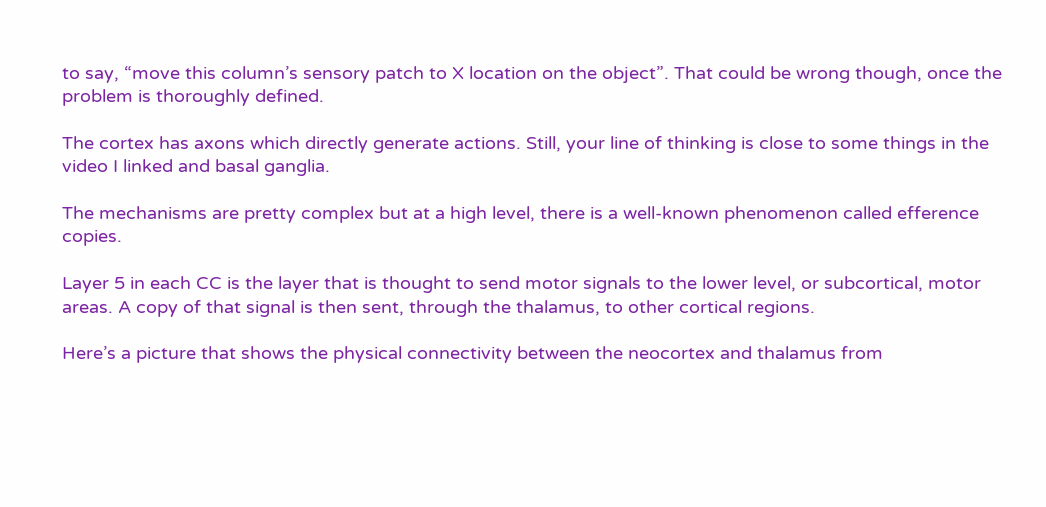to say, “move this column’s sensory patch to X location on the object”. That could be wrong though, once the problem is thoroughly defined.

The cortex has axons which directly generate actions. Still, your line of thinking is close to some things in the video I linked and basal ganglia.

The mechanisms are pretty complex but at a high level, there is a well-known phenomenon called efference copies.

Layer 5 in each CC is the layer that is thought to send motor signals to the lower level, or subcortical, motor areas. A copy of that signal is then sent, through the thalamus, to other cortical regions.

Here’s a picture that shows the physical connectivity between the neocortex and thalamus from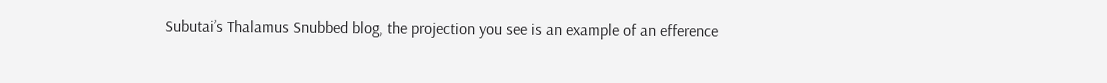Subutai’s Thalamus Snubbed blog, the projection you see is an example of an efference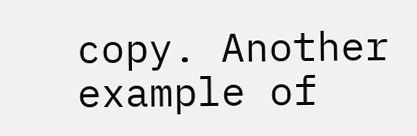copy. Another example of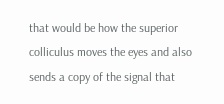that would be how the superior colliculus moves the eyes and also sends a copy of the signal that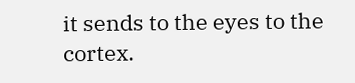it sends to the eyes to the cortex.